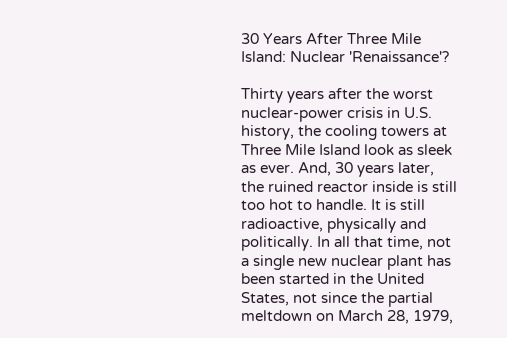30 Years After Three Mile Island: Nuclear 'Renaissance'?

Thirty years after the worst nuclear-power crisis in U.S. history, the cooling towers at Three Mile Island look as sleek as ever. And, 30 years later, the ruined reactor inside is still too hot to handle. It is still radioactive, physically and politically. In all that time, not a single new nuclear plant has been started in the United States, not since the partial meltdown on March 28, 1979,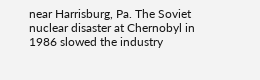near Harrisburg, Pa. The Soviet nuclear disaster at Chernobyl in 1986 slowed the industry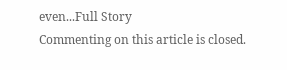even...Full Story
Commenting on this article is closed.